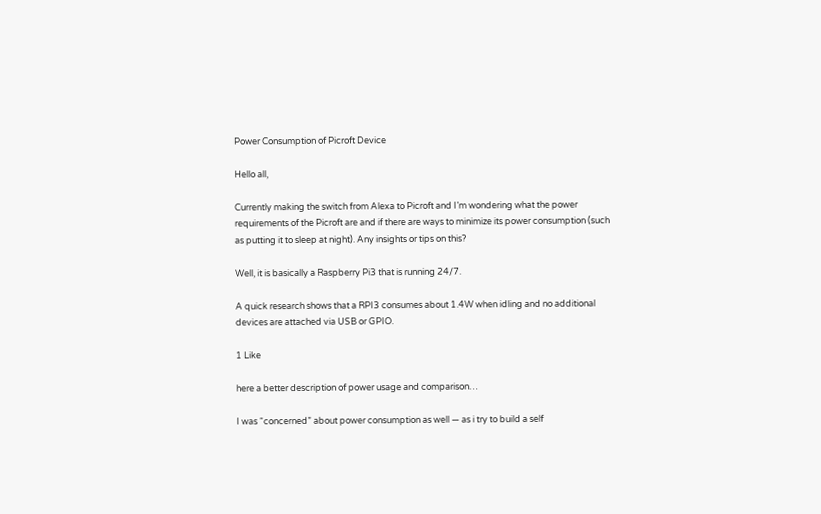Power Consumption of Picroft Device

Hello all,

Currently making the switch from Alexa to Picroft and I’m wondering what the power requirements of the Picroft are and if there are ways to minimize its power consumption (such as putting it to sleep at night). Any insights or tips on this?

Well, it is basically a Raspberry Pi3 that is running 24/7.

A quick research shows that a RPI3 consumes about 1.4W when idling and no additional devices are attached via USB or GPIO.

1 Like

here a better description of power usage and comparison…

I was “concerned” about power consumption as well — as i try to build a self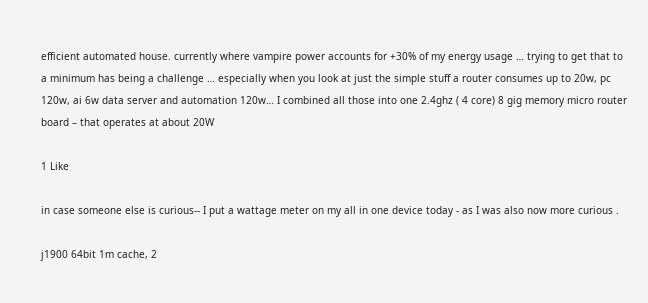efficient automated house. currently where vampire power accounts for +30% of my energy usage … trying to get that to a minimum has being a challenge … especially when you look at just the simple stuff a router consumes up to 20w, pc 120w, ai 6w data server and automation 120w… I combined all those into one 2.4ghz ( 4 core) 8 gig memory micro router board – that operates at about 20W

1 Like

in case someone else is curious-- I put a wattage meter on my all in one device today - as I was also now more curious .

j1900 64bit 1m cache, 2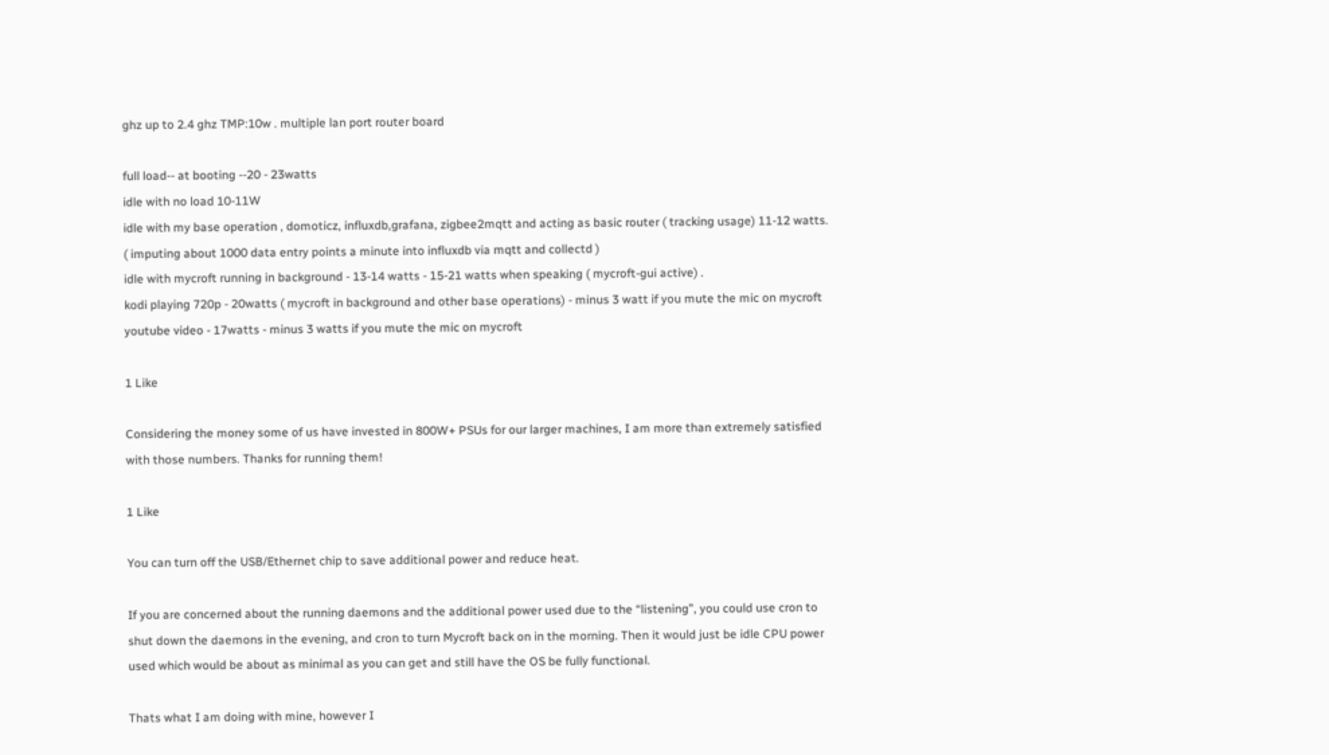ghz up to 2.4 ghz TMP:10w . multiple lan port router board

full load-- at booting --20 - 23watts
idle with no load 10-11W
idle with my base operation , domoticz, influxdb,grafana, zigbee2mqtt and acting as basic router ( tracking usage) 11-12 watts. ( imputing about 1000 data entry points a minute into influxdb via mqtt and collectd )
idle with mycroft running in background - 13-14 watts - 15-21 watts when speaking ( mycroft-gui active) .
kodi playing 720p - 20watts ( mycroft in background and other base operations) - minus 3 watt if you mute the mic on mycroft
youtube video - 17watts - minus 3 watts if you mute the mic on mycroft

1 Like

Considering the money some of us have invested in 800W+ PSUs for our larger machines, I am more than extremely satisfied with those numbers. Thanks for running them!

1 Like

You can turn off the USB/Ethernet chip to save additional power and reduce heat.

If you are concerned about the running daemons and the additional power used due to the “listening”, you could use cron to shut down the daemons in the evening, and cron to turn Mycroft back on in the morning. Then it would just be idle CPU power used which would be about as minimal as you can get and still have the OS be fully functional.

Thats what I am doing with mine, however I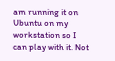am running it on Ubuntu on my workstation so I can play with it. Not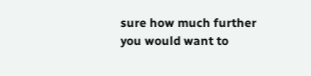sure how much further you would want to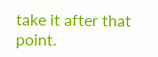take it after that point.